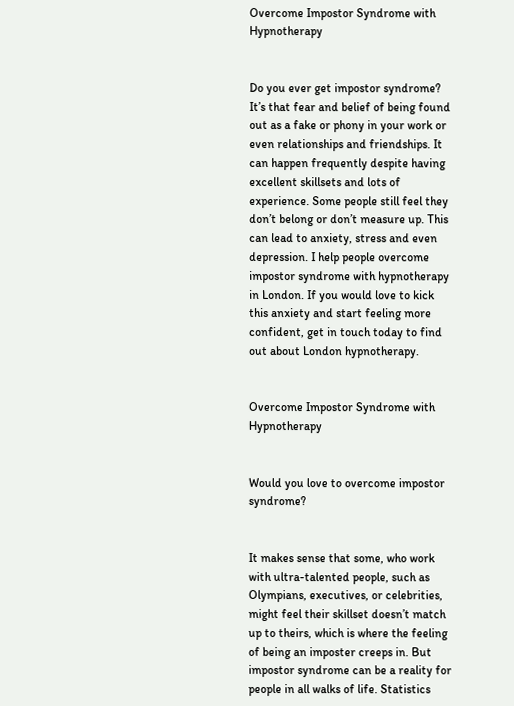Overcome Impostor Syndrome with Hypnotherapy


Do you ever get impostor syndrome? It’s that fear and belief of being found out as a fake or phony in your work or even relationships and friendships. It can happen frequently despite having excellent skillsets and lots of experience. Some people still feel they don’t belong or don’t measure up. This can lead to anxiety, stress and even depression. I help people overcome impostor syndrome with hypnotherapy in London. If you would love to kick this anxiety and start feeling more confident, get in touch today to find out about London hypnotherapy.


Overcome Impostor Syndrome with Hypnotherapy


Would you love to overcome impostor syndrome?


It makes sense that some, who work with ultra-talented people, such as Olympians, executives, or celebrities, might feel their skillset doesn’t match up to theirs, which is where the feeling of being an imposter creeps in. But impostor syndrome can be a reality for people in all walks of life. Statistics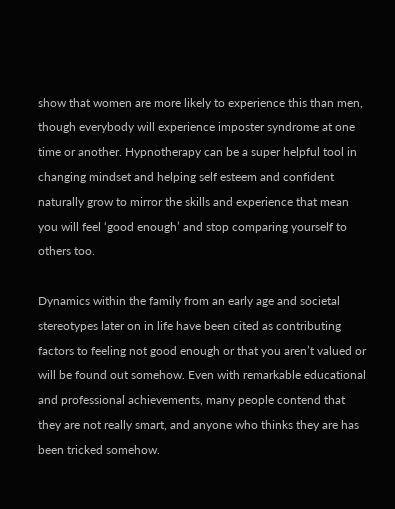show that women are more likely to experience this than men, though everybody will experience imposter syndrome at one time or another. Hypnotherapy can be a super helpful tool in changing mindset and helping self esteem and confident naturally grow to mirror the skills and experience that mean you will feel ‘good enough’ and stop comparing yourself to others too.

Dynamics within the family from an early age and societal stereotypes later on in life have been cited as contributing factors to feeling not good enough or that you aren’t valued or will be found out somehow. Even with remarkable educational and professional achievements, many people contend that they are not really smart, and anyone who thinks they are has been tricked somehow.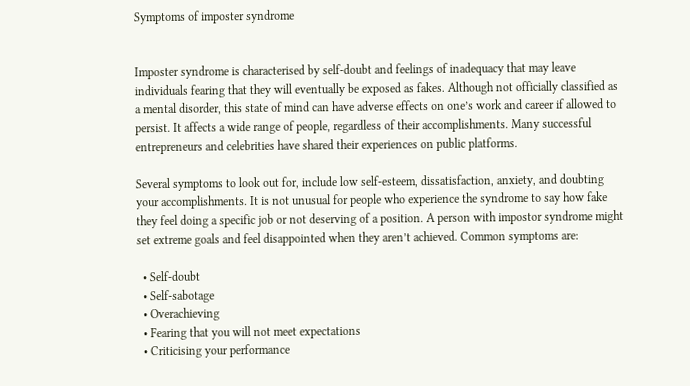Symptoms of imposter syndrome


Imposter syndrome is characterised by self-doubt and feelings of inadequacy that may leave individuals fearing that they will eventually be exposed as fakes. Although not officially classified as a mental disorder, this state of mind can have adverse effects on one’s work and career if allowed to persist. It affects a wide range of people, regardless of their accomplishments. Many successful entrepreneurs and celebrities have shared their experiences on public platforms.

Several symptoms to look out for, include low self-esteem, dissatisfaction, anxiety, and doubting your accomplishments. It is not unusual for people who experience the syndrome to say how fake they feel doing a specific job or not deserving of a position. A person with impostor syndrome might set extreme goals and feel disappointed when they aren’t achieved. Common symptoms are:

  • Self-doubt
  • Self-sabotage
  • Overachieving
  • Fearing that you will not meet expectations
  • Criticising your performance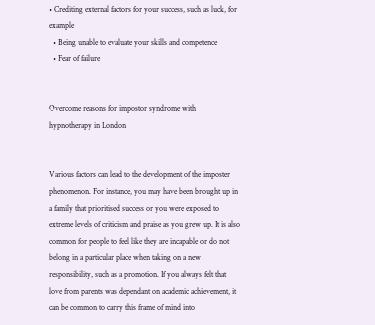• Crediting external factors for your success, such as luck, for example
  • Being unable to evaluate your skills and competence
  • Fear of failure


Overcome reasons for impostor syndrome with hypnotherapy in London


Various factors can lead to the development of the imposter phenomenon. For instance, you may have been brought up in a family that prioritised success or you were exposed to extreme levels of criticism and praise as you grew up. It is also common for people to feel like they are incapable or do not belong in a particular place when taking on a new responsibility, such as a promotion. If you always felt that love from parents was dependant on academic achievement, it can be common to carry this frame of mind into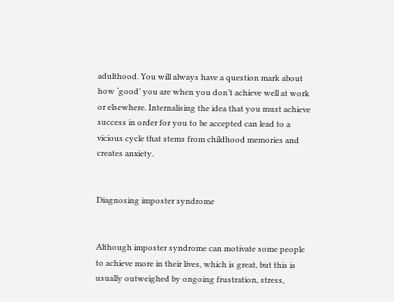adulthood. You will always have a question mark about how ‘good’ you are when you don’t achieve well at work or elsewhere. Internalising the idea that you must achieve success in order for you to be accepted can lead to a vicious cycle that stems from childhood memories and creates anxiety.


Diagnosing imposter syndrome


Although imposter syndrome can motivate some people to achieve more in their lives, which is great, but this is usually outweighed by ongoing frustration, stress,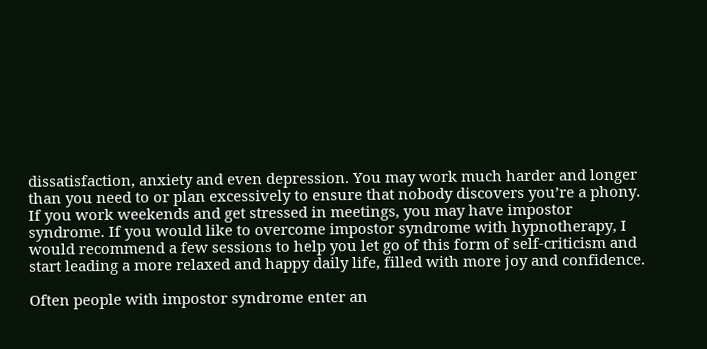dissatisfaction, anxiety and even depression. You may work much harder and longer than you need to or plan excessively to ensure that nobody discovers you’re a phony. If you work weekends and get stressed in meetings, you may have impostor syndrome. If you would like to overcome impostor syndrome with hypnotherapy, I would recommend a few sessions to help you let go of this form of self-criticism and start leading a more relaxed and happy daily life, filled with more joy and confidence.

Often people with impostor syndrome enter an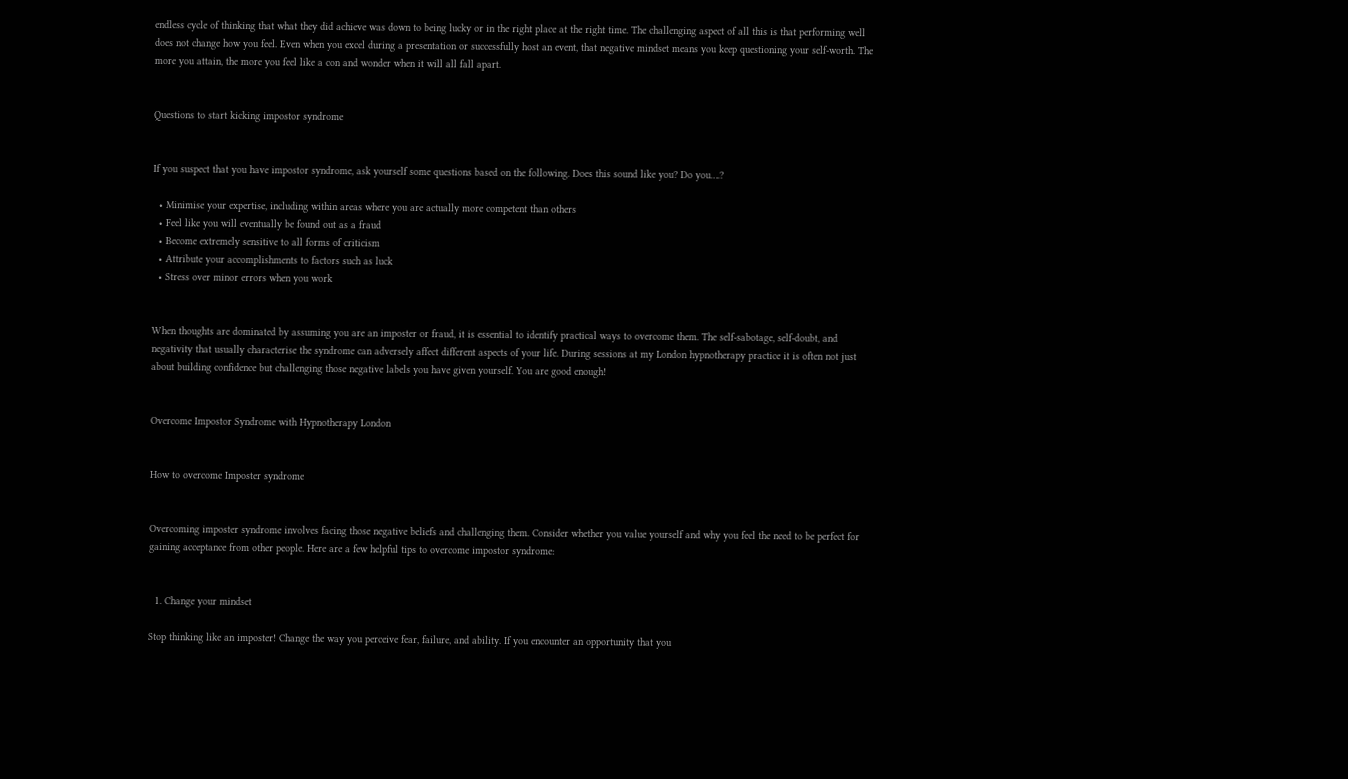endless cycle of thinking that what they did achieve was down to being lucky or in the right place at the right time. The challenging aspect of all this is that performing well does not change how you feel. Even when you excel during a presentation or successfully host an event, that negative mindset means you keep questioning your self-worth. The more you attain, the more you feel like a con and wonder when it will all fall apart.


Questions to start kicking impostor syndrome


If you suspect that you have impostor syndrome, ask yourself some questions based on the following. Does this sound like you? Do you….?

  • Minimise your expertise, including within areas where you are actually more competent than others
  • Feel like you will eventually be found out as a fraud
  • Become extremely sensitive to all forms of criticism
  • Attribute your accomplishments to factors such as luck
  • Stress over minor errors when you work


When thoughts are dominated by assuming you are an imposter or fraud, it is essential to identify practical ways to overcome them. The self-sabotage, self-doubt, and negativity that usually characterise the syndrome can adversely affect different aspects of your life. During sessions at my London hypnotherapy practice it is often not just about building confidence but challenging those negative labels you have given yourself. You are good enough!


Overcome Impostor Syndrome with Hypnotherapy London


How to overcome Imposter syndrome


Overcoming imposter syndrome involves facing those negative beliefs and challenging them. Consider whether you value yourself and why you feel the need to be perfect for gaining acceptance from other people. Here are a few helpful tips to overcome impostor syndrome:


  1. Change your mindset

Stop thinking like an imposter! Change the way you perceive fear, failure, and ability. If you encounter an opportunity that you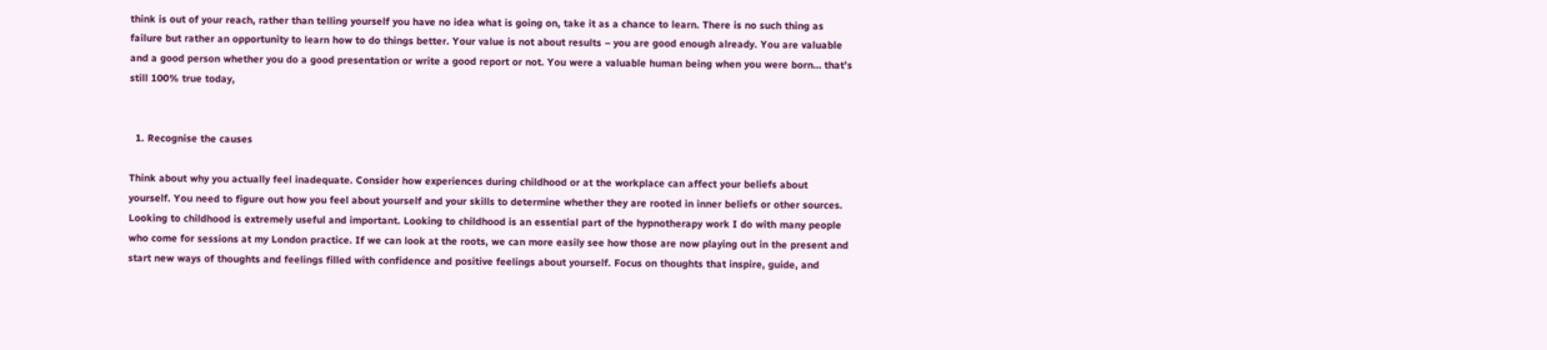think is out of your reach, rather than telling yourself you have no idea what is going on, take it as a chance to learn. There is no such thing as failure but rather an opportunity to learn how to do things better. Your value is not about results – you are good enough already. You are valuable and a good person whether you do a good presentation or write a good report or not. You were a valuable human being when you were born… that’s still 100% true today,


  1. Recognise the causes

Think about why you actually feel inadequate. Consider how experiences during childhood or at the workplace can affect your beliefs about yourself. You need to figure out how you feel about yourself and your skills to determine whether they are rooted in inner beliefs or other sources. Looking to childhood is extremely useful and important. Looking to childhood is an essential part of the hypnotherapy work I do with many people who come for sessions at my London practice. If we can look at the roots, we can more easily see how those are now playing out in the present and start new ways of thoughts and feelings filled with confidence and positive feelings about yourself. Focus on thoughts that inspire, guide, and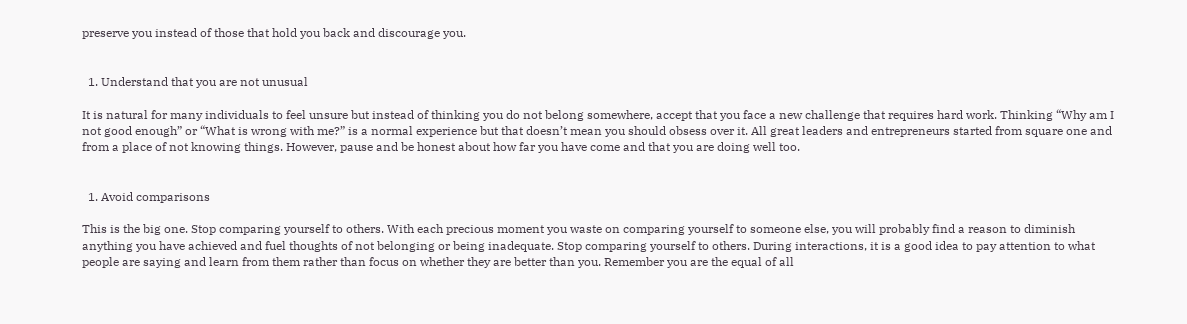preserve you instead of those that hold you back and discourage you.


  1. Understand that you are not unusual

It is natural for many individuals to feel unsure but instead of thinking you do not belong somewhere, accept that you face a new challenge that requires hard work. Thinking “Why am I not good enough” or “What is wrong with me?” is a normal experience but that doesn’t mean you should obsess over it. All great leaders and entrepreneurs started from square one and from a place of not knowing things. However, pause and be honest about how far you have come and that you are doing well too.


  1. Avoid comparisons

This is the big one. Stop comparing yourself to others. With each precious moment you waste on comparing yourself to someone else, you will probably find a reason to diminish anything you have achieved and fuel thoughts of not belonging or being inadequate. Stop comparing yourself to others. During interactions, it is a good idea to pay attention to what people are saying and learn from them rather than focus on whether they are better than you. Remember you are the equal of all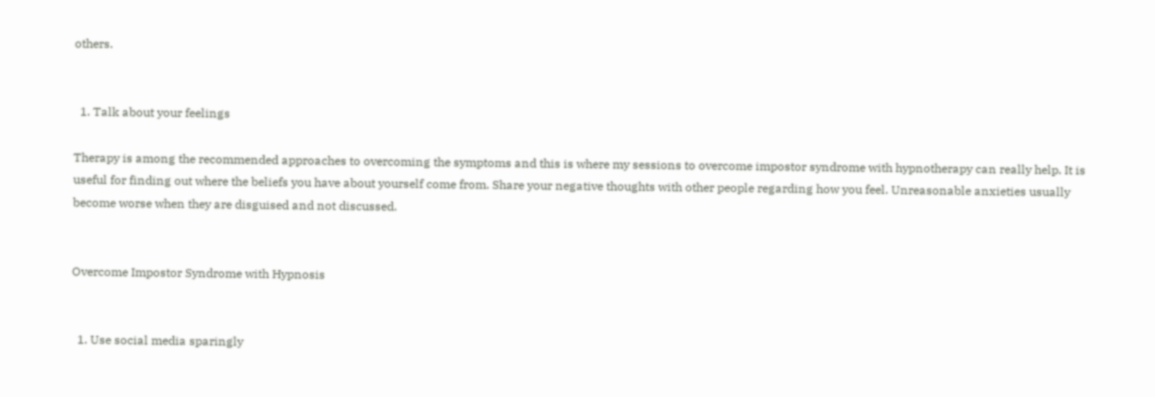others.


  1. Talk about your feelings

Therapy is among the recommended approaches to overcoming the symptoms and this is where my sessions to overcome impostor syndrome with hypnotherapy can really help. It is useful for finding out where the beliefs you have about yourself come from. Share your negative thoughts with other people regarding how you feel. Unreasonable anxieties usually become worse when they are disguised and not discussed.


Overcome Impostor Syndrome with Hypnosis


  1. Use social media sparingly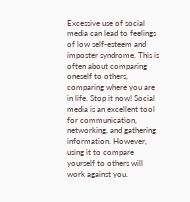Excessive use of social media can lead to feelings of low self-esteem and imposter syndrome. This is often about comparing oneself to others, comparing where you are in life. Stop it now! Social media is an excellent tool for communication, networking, and gathering information. However, using it to compare yourself to others will work against you.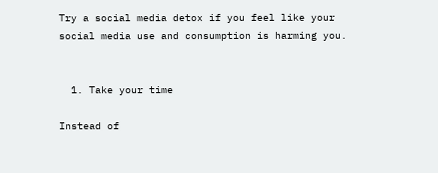Try a social media detox if you feel like your social media use and consumption is harming you.


  1. Take your time

Instead of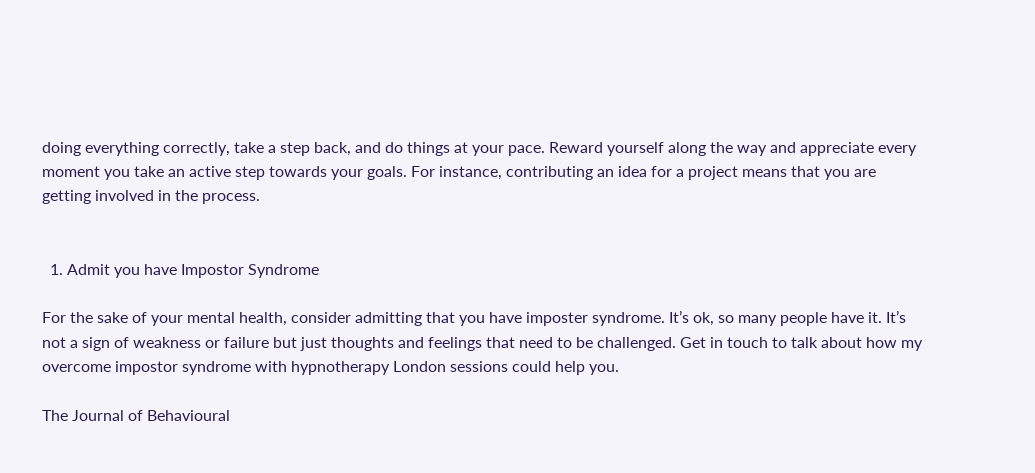doing everything correctly, take a step back, and do things at your pace. Reward yourself along the way and appreciate every moment you take an active step towards your goals. For instance, contributing an idea for a project means that you are getting involved in the process.


  1. Admit you have Impostor Syndrome

For the sake of your mental health, consider admitting that you have imposter syndrome. It’s ok, so many people have it. It’s not a sign of weakness or failure but just thoughts and feelings that need to be challenged. Get in touch to talk about how my overcome impostor syndrome with hypnotherapy London sessions could help you.

The Journal of Behavioural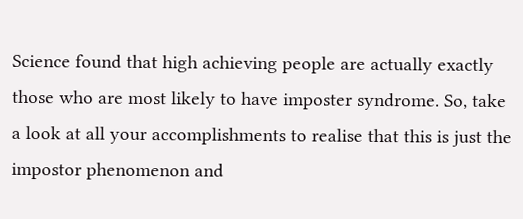Science found that high achieving people are actually exactly those who are most likely to have imposter syndrome. So, take a look at all your accomplishments to realise that this is just the impostor phenomenon and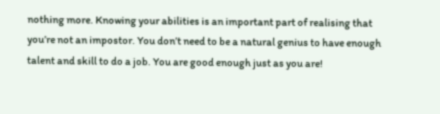nothing more. Knowing your abilities is an important part of realising that you’re not an impostor. You don’t need to be a natural genius to have enough talent and skill to do a job. You are good enough just as you are!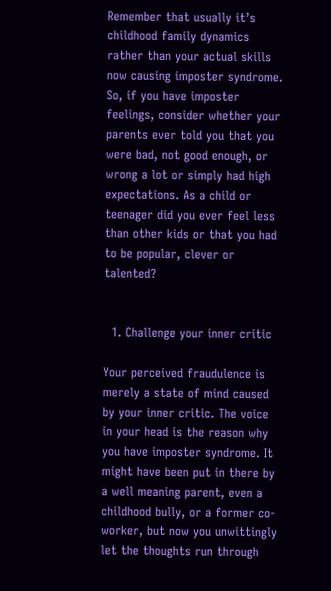Remember that usually it’s childhood family dynamics rather than your actual skills now causing imposter syndrome. So, if you have imposter feelings, consider whether your parents ever told you that you were bad, not good enough, or wrong a lot or simply had high expectations. As a child or teenager did you ever feel less than other kids or that you had to be popular, clever or talented?


  1. Challenge your inner critic

Your perceived fraudulence is merely a state of mind caused by your inner critic. The voice in your head is the reason why you have imposter syndrome. It might have been put in there by a well meaning parent, even a childhood bully, or a former co-worker, but now you unwittingly let the thoughts run through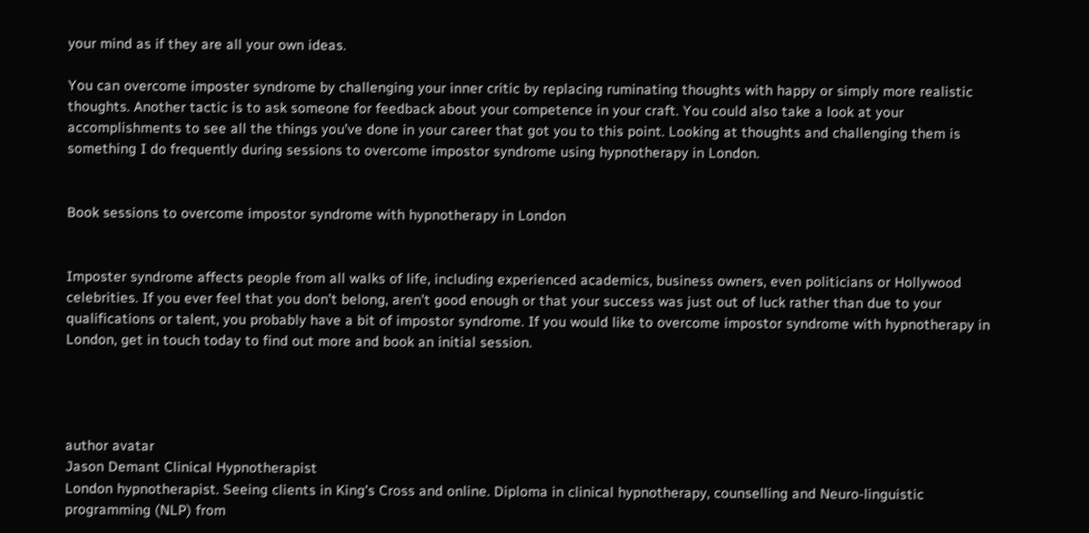your mind as if they are all your own ideas.

You can overcome imposter syndrome by challenging your inner critic by replacing ruminating thoughts with happy or simply more realistic thoughts. Another tactic is to ask someone for feedback about your competence in your craft. You could also take a look at your accomplishments to see all the things you’ve done in your career that got you to this point. Looking at thoughts and challenging them is something I do frequently during sessions to overcome impostor syndrome using hypnotherapy in London.


Book sessions to overcome impostor syndrome with hypnotherapy in London


Imposter syndrome affects people from all walks of life, including experienced academics, business owners, even politicians or Hollywood celebrities. If you ever feel that you don’t belong, aren’t good enough or that your success was just out of luck rather than due to your qualifications or talent, you probably have a bit of impostor syndrome. If you would like to overcome impostor syndrome with hypnotherapy in London, get in touch today to find out more and book an initial session.




author avatar
Jason Demant Clinical Hypnotherapist
London hypnotherapist. Seeing clients in King's Cross and online. Diploma in clinical hypnotherapy, counselling and Neuro-linguistic programming (NLP) from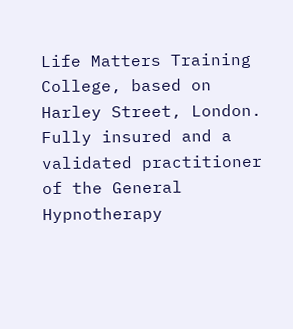Life Matters Training College, based on Harley Street, London. Fully insured and a validated practitioner of the General Hypnotherapy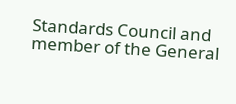Standards Council and member of the General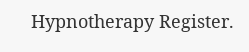Hypnotherapy Register.